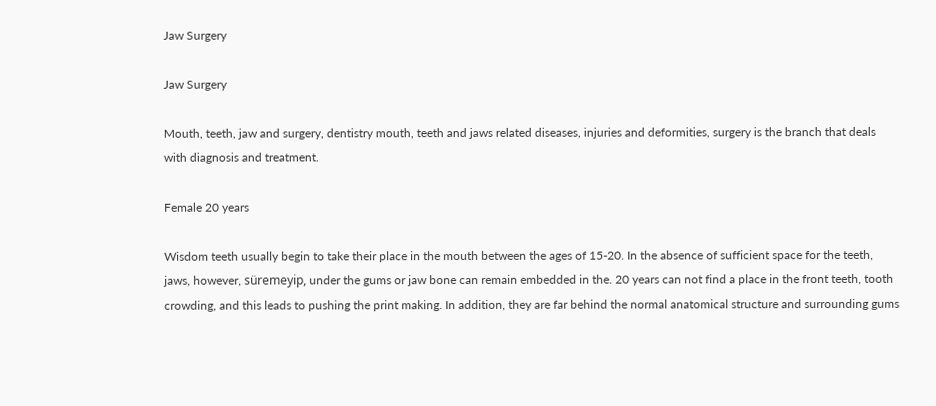Jaw Surgery

Jaw Surgery

Mouth, teeth, jaw and surgery, dentistry mouth, teeth and jaws related diseases, injuries and deformities, surgery is the branch that deals with diagnosis and treatment.

Female 20 years

Wisdom teeth usually begin to take their place in the mouth between the ages of 15-20. In the absence of sufficient space for the teeth, jaws, however, süremeyip, under the gums or jaw bone can remain embedded in the. 20 years can not find a place in the front teeth, tooth crowding, and this leads to pushing the print making. In addition, they are far behind the normal anatomical structure and surrounding gums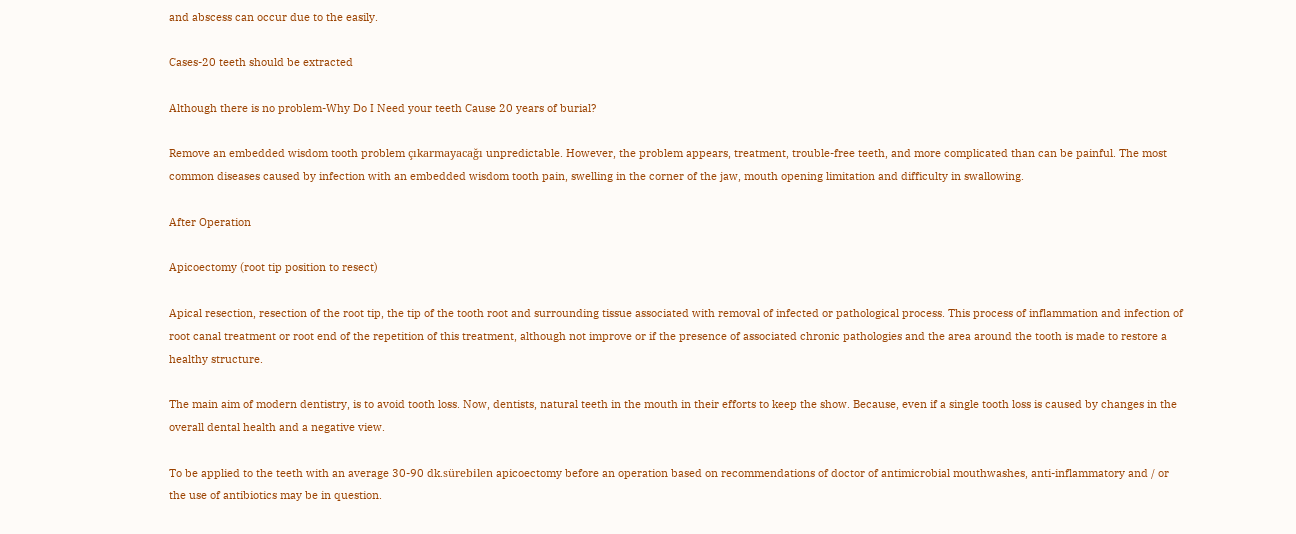and abscess can occur due to the easily.

Cases-20 teeth should be extracted

Although there is no problem-Why Do I Need your teeth Cause 20 years of burial?

Remove an embedded wisdom tooth problem çıkarmayacağı unpredictable. However, the problem appears, treatment, trouble-free teeth, and more complicated than can be painful. The most common diseases caused by infection with an embedded wisdom tooth pain, swelling in the corner of the jaw, mouth opening limitation and difficulty in swallowing.

After Operation

Apicoectomy (root tip position to resect)

Apical resection, resection of the root tip, the tip of the tooth root and surrounding tissue associated with removal of infected or pathological process. This process of inflammation and infection of root canal treatment or root end of the repetition of this treatment, although not improve or if the presence of associated chronic pathologies and the area around the tooth is made to restore a healthy structure.

The main aim of modern dentistry, is to avoid tooth loss. Now, dentists, natural teeth in the mouth in their efforts to keep the show. Because, even if a single tooth loss is caused by changes in the overall dental health and a negative view.

To be applied to the teeth with an average 30-90 dk.sürebilen apicoectomy before an operation based on recommendations of doctor of antimicrobial mouthwashes, anti-inflammatory and / or the use of antibiotics may be in question.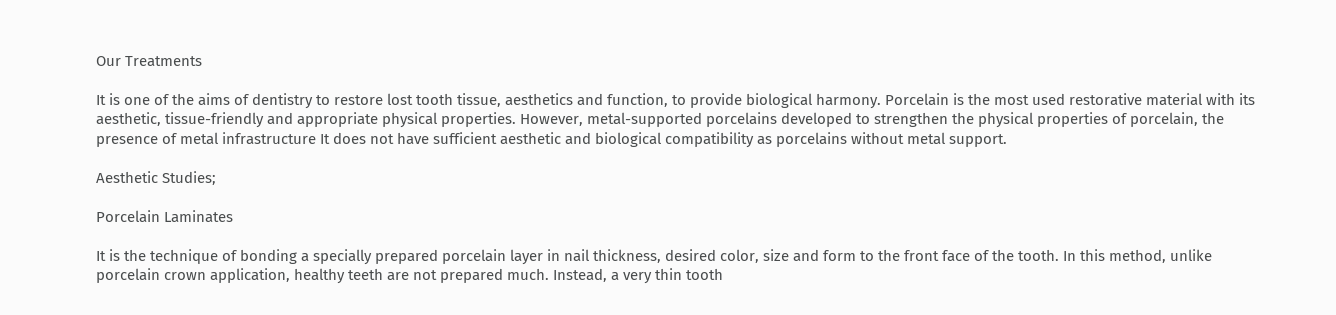Our Treatments

It is one of the aims of dentistry to restore lost tooth tissue, aesthetics and function, to provide biological harmony. Porcelain is the most used restorative material with its aesthetic, tissue-friendly and appropriate physical properties. However, metal-supported porcelains developed to strengthen the physical properties of porcelain, the presence of metal infrastructure It does not have sufficient aesthetic and biological compatibility as porcelains without metal support.

Aesthetic Studies;

Porcelain Laminates

It is the technique of bonding a specially prepared porcelain layer in nail thickness, desired color, size and form to the front face of the tooth. In this method, unlike porcelain crown application, healthy teeth are not prepared much. Instead, a very thin tooth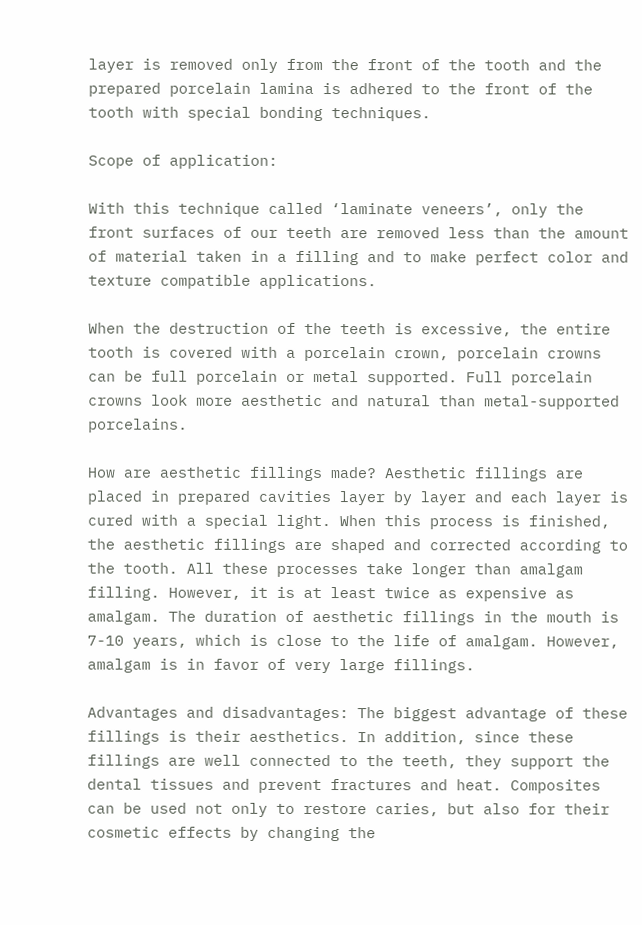layer is removed only from the front of the tooth and the prepared porcelain lamina is adhered to the front of the tooth with special bonding techniques.

Scope of application:

With this technique called ‘laminate veneers’, only the front surfaces of our teeth are removed less than the amount of material taken in a filling and to make perfect color and texture compatible applications.

When the destruction of the teeth is excessive, the entire tooth is covered with a porcelain crown, porcelain crowns can be full porcelain or metal supported. Full porcelain crowns look more aesthetic and natural than metal-supported porcelains.

How are aesthetic fillings made? Aesthetic fillings are placed in prepared cavities layer by layer and each layer is cured with a special light. When this process is finished, the aesthetic fillings are shaped and corrected according to the tooth. All these processes take longer than amalgam filling. However, it is at least twice as expensive as amalgam. The duration of aesthetic fillings in the mouth is 7-10 years, which is close to the life of amalgam. However, amalgam is in favor of very large fillings.

Advantages and disadvantages: The biggest advantage of these fillings is their aesthetics. In addition, since these fillings are well connected to the teeth, they support the dental tissues and prevent fractures and heat. Composites can be used not only to restore caries, but also for their cosmetic effects by changing the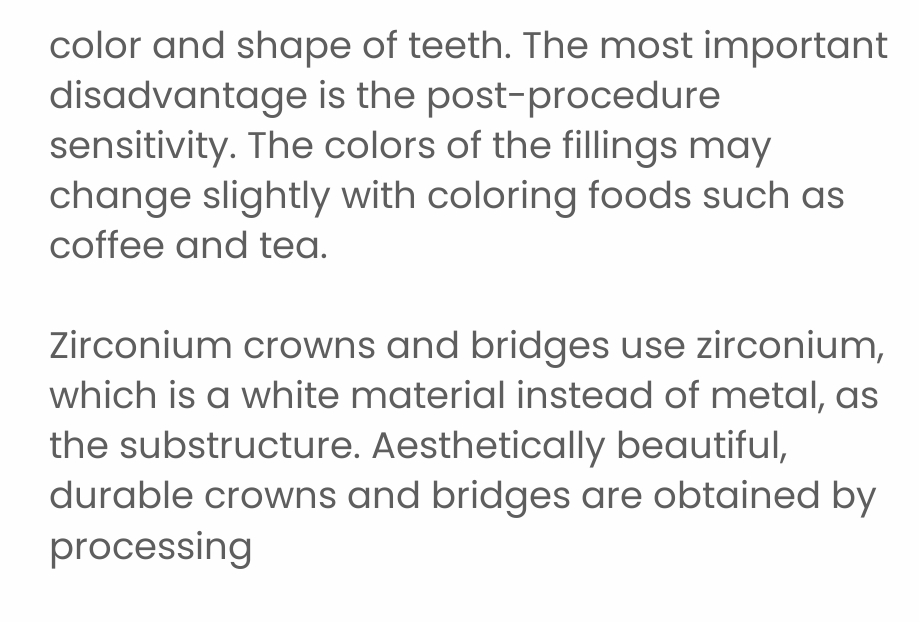color and shape of teeth. The most important disadvantage is the post-procedure sensitivity. The colors of the fillings may change slightly with coloring foods such as coffee and tea.

Zirconium crowns and bridges use zirconium, which is a white material instead of metal, as the substructure. Aesthetically beautiful, durable crowns and bridges are obtained by processing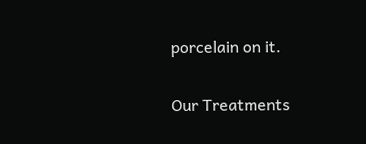porcelain on it.

Our Treatments